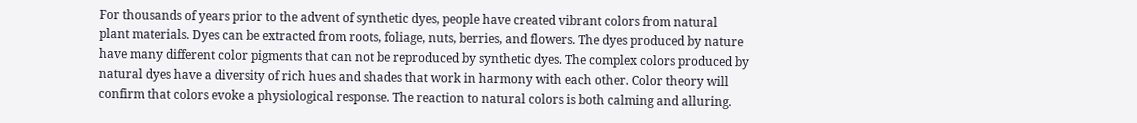For thousands of years prior to the advent of synthetic dyes, people have created vibrant colors from natural plant materials. Dyes can be extracted from roots, foliage, nuts, berries, and flowers. The dyes produced by nature have many different color pigments that can not be reproduced by synthetic dyes. The complex colors produced by natural dyes have a diversity of rich hues and shades that work in harmony with each other. Color theory will confirm that colors evoke a physiological response. The reaction to natural colors is both calming and alluring.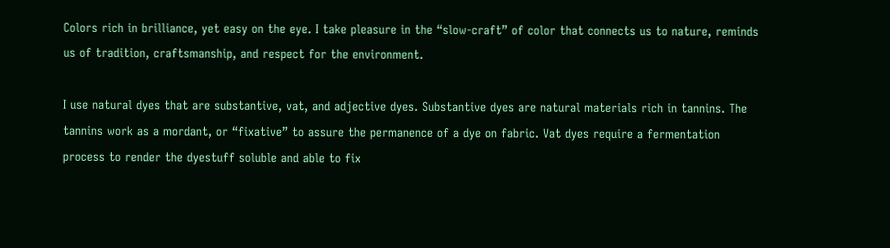Colors rich in brilliance, yet easy on the eye. I take pleasure in the “slow-craft” of color that connects us to nature, reminds us of tradition, craftsmanship, and respect for the environment.

I use natural dyes that are substantive, vat, and adjective dyes. Substantive dyes are natural materials rich in tannins. The tannins work as a mordant, or “fixative” to assure the permanence of a dye on fabric. Vat dyes require a fermentation process to render the dyestuff soluble and able to fix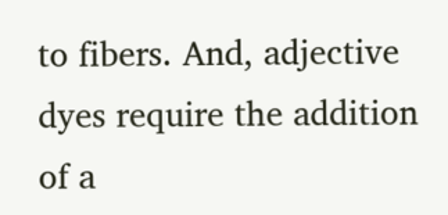to fibers. And, adjective dyes require the addition of a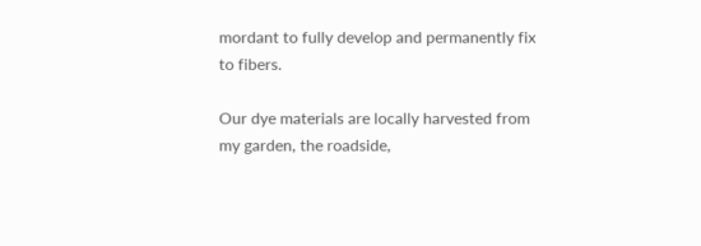mordant to fully develop and permanently fix to fibers.

Our dye materials are locally harvested from my garden, the roadside,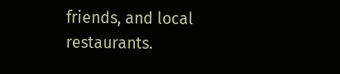friends, and local restaurants.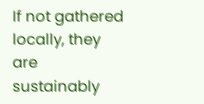If not gathered locally, they are sustainably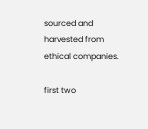sourced and harvested from ethical companies.

first two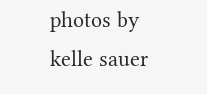photos by kelle sauer